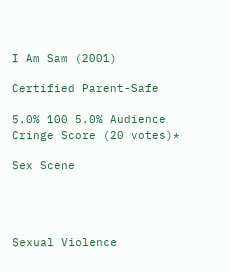I Am Sam (2001)

Certified Parent-Safe

5.0% 100 5.0% Audience Cringe Score (20 votes)*

Sex Scene




Sexual Violence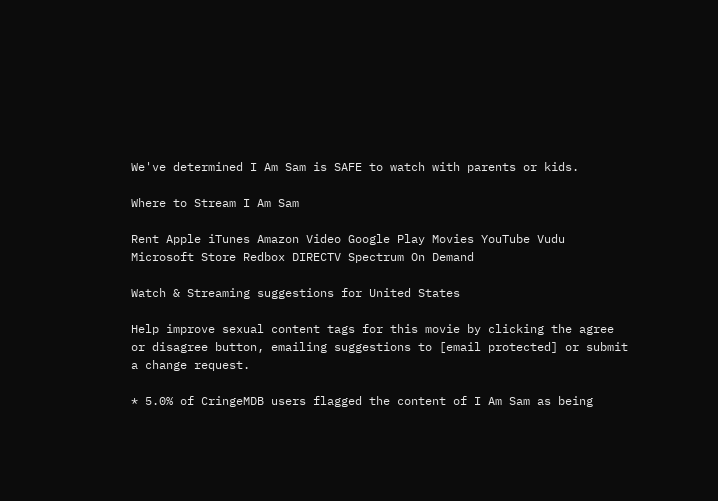We've determined I Am Sam is SAFE to watch with parents or kids.

Where to Stream I Am Sam

Rent Apple iTunes Amazon Video Google Play Movies YouTube Vudu Microsoft Store Redbox DIRECTV Spectrum On Demand

Watch & Streaming suggestions for United States

Help improve sexual content tags for this movie by clicking the agree or disagree button, emailing suggestions to [email protected] or submit a change request.

* 5.0% of CringeMDB users flagged the content of I Am Sam as being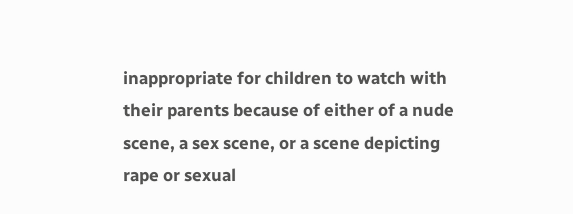inappropriate for children to watch with their parents because of either of a nude scene, a sex scene, or a scene depicting rape or sexual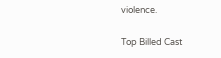violence.

Top Billed Cast